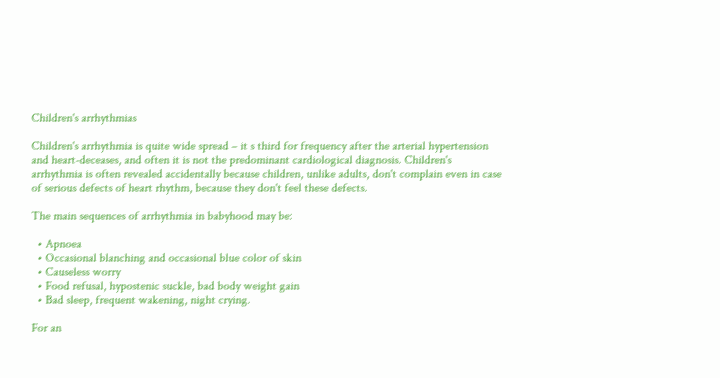Children's arrhythmias

Children's arrhythmia is quite wide spread – it s third for frequency after the arterial hypertension and heart-deceases, and often it is not the predominant cardiological diagnosis. Children's arrhythmia is often revealed accidentally because children, unlike adults, don't complain even in case of serious defects of heart rhythm, because they don't feel these defects.

The main sequences of arrhythmia in babyhood may be:

  • Apnoea
  • Occasional blanching and occasional blue color of skin
  • Causeless worry
  • Food refusal, hypostenic suckle, bad body weight gain
  • Bad sleep, frequent wakening, night crying.

For an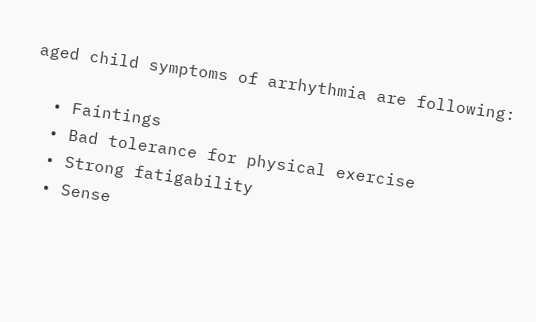aged child symptoms of arrhythmia are following:

  • Faintings
  • Bad tolerance for physical exercise
  • Strong fatigability
  • Sense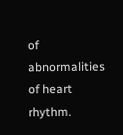of abnormalities of heart rhythm.